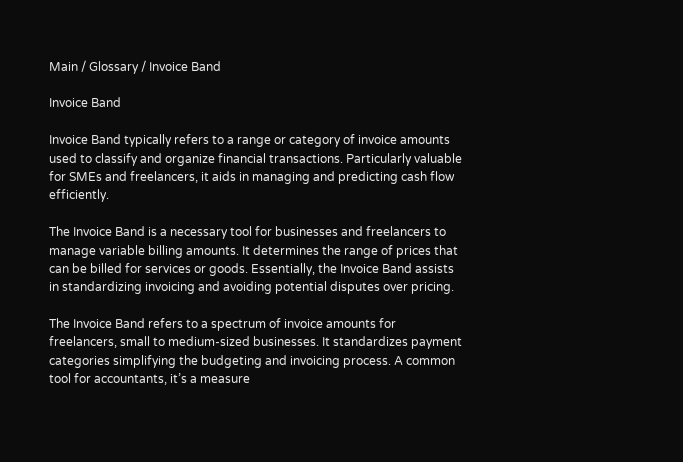Main / Glossary / Invoice Band

Invoice Band

Invoice Band typically refers to a range or category of invoice amounts used to classify and organize financial transactions. Particularly valuable for SMEs and freelancers, it aids in managing and predicting cash flow efficiently.

The Invoice Band is a necessary tool for businesses and freelancers to manage variable billing amounts. It determines the range of prices that can be billed for services or goods. Essentially, the Invoice Band assists in standardizing invoicing and avoiding potential disputes over pricing.

The Invoice Band refers to a spectrum of invoice amounts for freelancers, small to medium-sized businesses. It standardizes payment categories simplifying the budgeting and invoicing process. A common tool for accountants, it’s a measure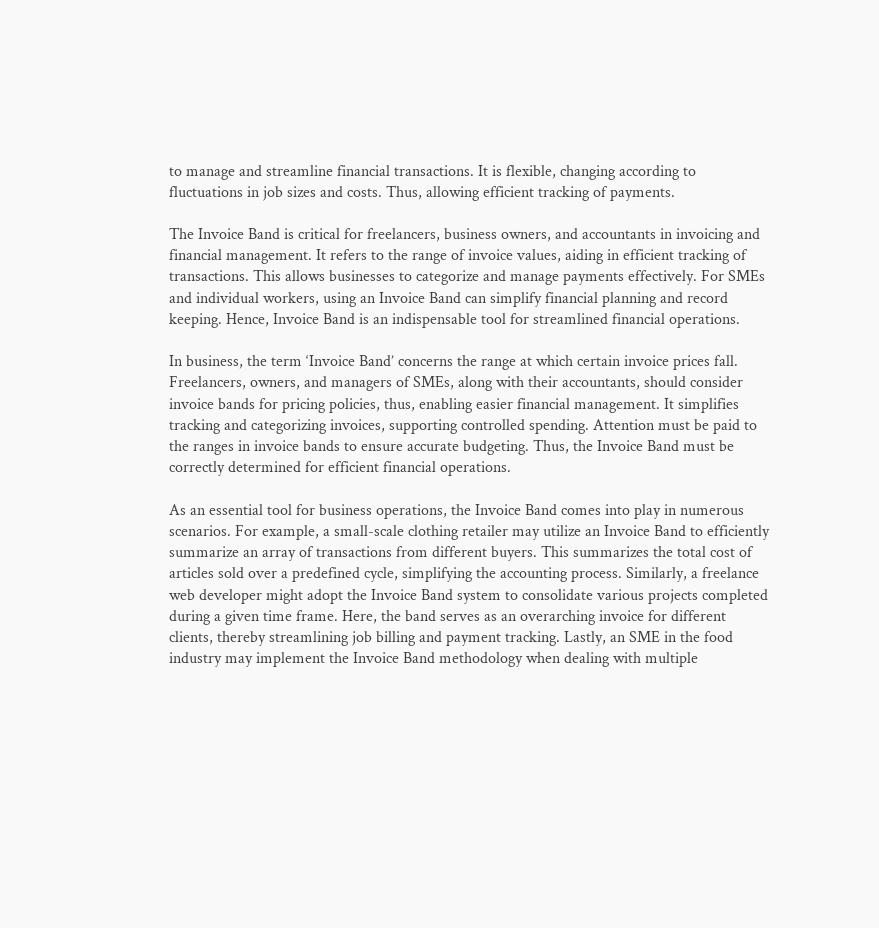to manage and streamline financial transactions. It is flexible, changing according to fluctuations in job sizes and costs. Thus, allowing efficient tracking of payments.

The Invoice Band is critical for freelancers, business owners, and accountants in invoicing and financial management. It refers to the range of invoice values, aiding in efficient tracking of transactions. This allows businesses to categorize and manage payments effectively. For SMEs and individual workers, using an Invoice Band can simplify financial planning and record keeping. Hence, Invoice Band is an indispensable tool for streamlined financial operations.

In business, the term ‘Invoice Band’ concerns the range at which certain invoice prices fall. Freelancers, owners, and managers of SMEs, along with their accountants, should consider invoice bands for pricing policies, thus, enabling easier financial management. It simplifies tracking and categorizing invoices, supporting controlled spending. Attention must be paid to the ranges in invoice bands to ensure accurate budgeting. Thus, the Invoice Band must be correctly determined for efficient financial operations.

As an essential tool for business operations, the Invoice Band comes into play in numerous scenarios. For example, a small-scale clothing retailer may utilize an Invoice Band to efficiently summarize an array of transactions from different buyers. This summarizes the total cost of articles sold over a predefined cycle, simplifying the accounting process. Similarly, a freelance web developer might adopt the Invoice Band system to consolidate various projects completed during a given time frame. Here, the band serves as an overarching invoice for different clients, thereby streamlining job billing and payment tracking. Lastly, an SME in the food industry may implement the Invoice Band methodology when dealing with multiple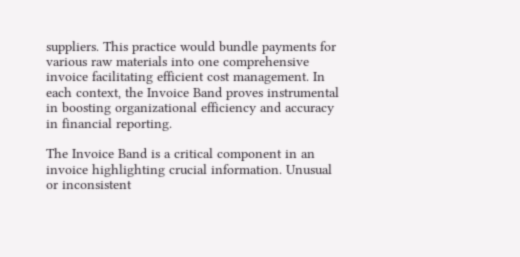suppliers. This practice would bundle payments for various raw materials into one comprehensive invoice facilitating efficient cost management. In each context, the Invoice Band proves instrumental in boosting organizational efficiency and accuracy in financial reporting.

The Invoice Band is a critical component in an invoice highlighting crucial information. Unusual or inconsistent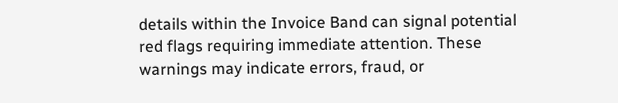details within the Invoice Band can signal potential red flags requiring immediate attention. These warnings may indicate errors, fraud, or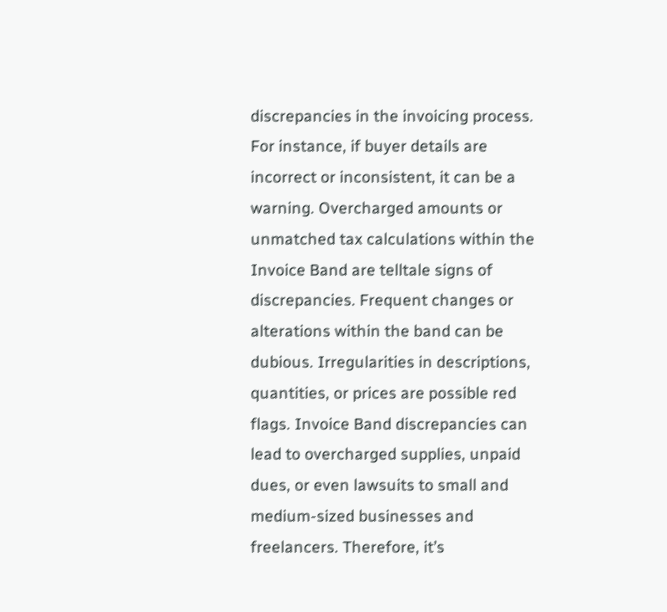discrepancies in the invoicing process. For instance, if buyer details are incorrect or inconsistent, it can be a warning. Overcharged amounts or unmatched tax calculations within the Invoice Band are telltale signs of discrepancies. Frequent changes or alterations within the band can be dubious. Irregularities in descriptions, quantities, or prices are possible red flags. Invoice Band discrepancies can lead to overcharged supplies, unpaid dues, or even lawsuits to small and medium-sized businesses and freelancers. Therefore, it’s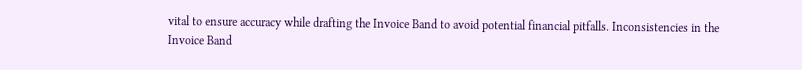vital to ensure accuracy while drafting the Invoice Band to avoid potential financial pitfalls. Inconsistencies in the Invoice Band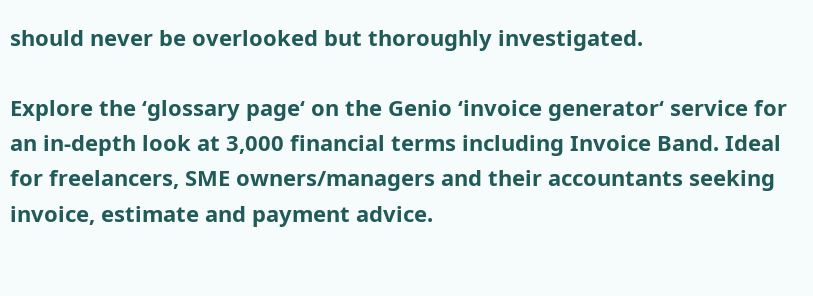should never be overlooked but thoroughly investigated.

Explore the ‘glossary page‘ on the Genio ‘invoice generator‘ service for an in-depth look at 3,000 financial terms including Invoice Band. Ideal for freelancers, SME owners/managers and their accountants seeking invoice, estimate and payment advice.